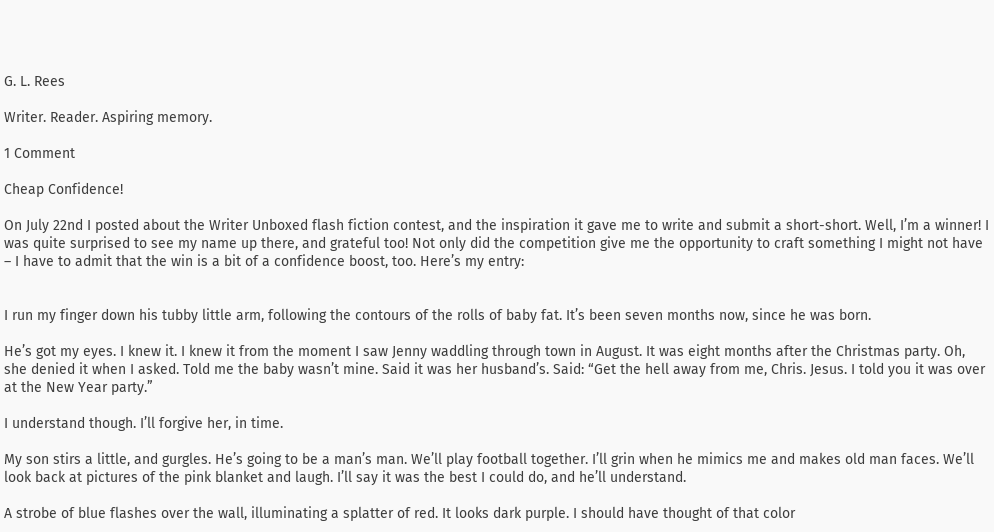G. L. Rees

Writer. Reader. Aspiring memory.

1 Comment

Cheap Confidence!

On July 22nd I posted about the Writer Unboxed flash fiction contest, and the inspiration it gave me to write and submit a short-short. Well, I’m a winner! I was quite surprised to see my name up there, and grateful too! Not only did the competition give me the opportunity to craft something I might not have – I have to admit that the win is a bit of a confidence boost, too. Here’s my entry:


I run my finger down his tubby little arm, following the contours of the rolls of baby fat. It’s been seven months now, since he was born.

He’s got my eyes. I knew it. I knew it from the moment I saw Jenny waddling through town in August. It was eight months after the Christmas party. Oh, she denied it when I asked. Told me the baby wasn’t mine. Said it was her husband’s. Said: “Get the hell away from me, Chris. Jesus. I told you it was over at the New Year party.”

I understand though. I’ll forgive her, in time.

My son stirs a little, and gurgles. He’s going to be a man’s man. We’ll play football together. I’ll grin when he mimics me and makes old man faces. We’ll look back at pictures of the pink blanket and laugh. I’ll say it was the best I could do, and he’ll understand.

A strobe of blue flashes over the wall, illuminating a splatter of red. It looks dark purple. I should have thought of that color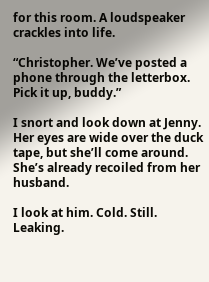for this room. A loudspeaker crackles into life.

“Christopher. We’ve posted a phone through the letterbox. Pick it up, buddy.”

I snort and look down at Jenny. Her eyes are wide over the duck tape, but she’ll come around. She’s already recoiled from her husband.

I look at him. Cold. Still. Leaking.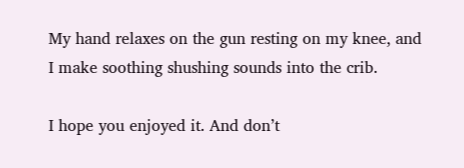My hand relaxes on the gun resting on my knee, and I make soothing shushing sounds into the crib.

I hope you enjoyed it. And don’t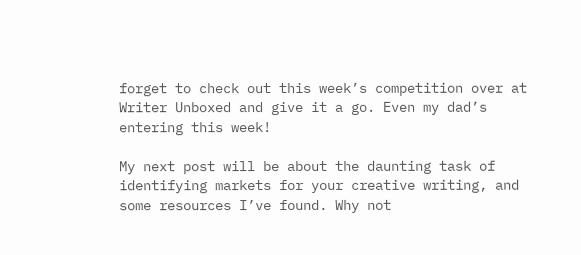forget to check out this week’s competition over at Writer Unboxed and give it a go. Even my dad’s entering this week!

My next post will be about the daunting task of identifying markets for your creative writing, and some resources I’ve found. Why not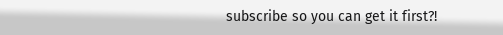subscribe so you can get it first?!